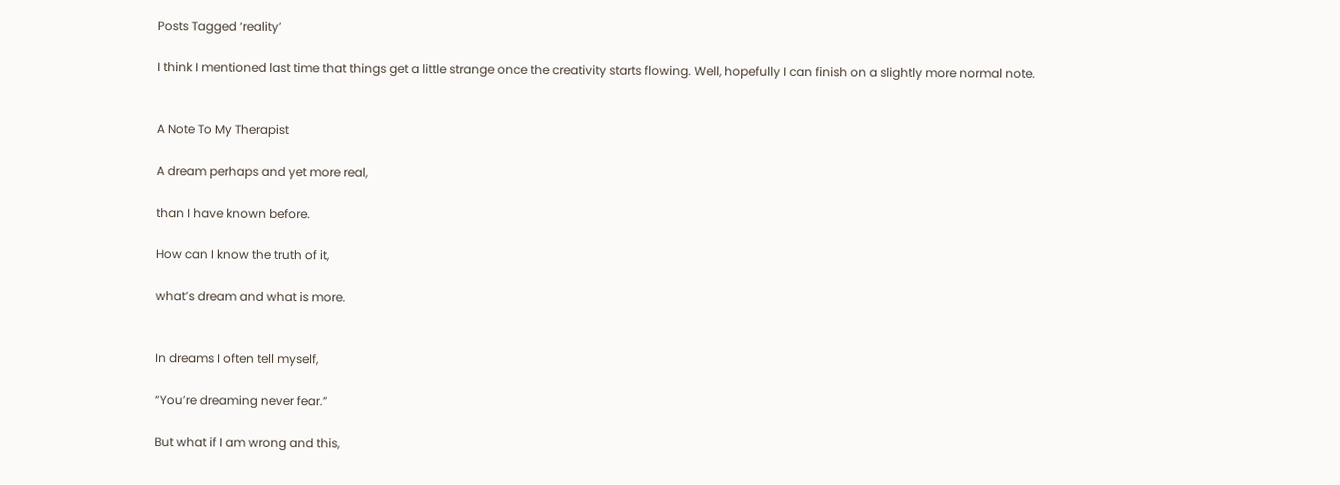Posts Tagged ‘reality’

I think I mentioned last time that things get a little strange once the creativity starts flowing. Well, hopefully I can finish on a slightly more normal note.


A Note To My Therapist

A dream perhaps and yet more real,

than I have known before.

How can I know the truth of it,

what’s dream and what is more.


In dreams I often tell myself,

“You’re dreaming never fear.”

But what if I am wrong and this,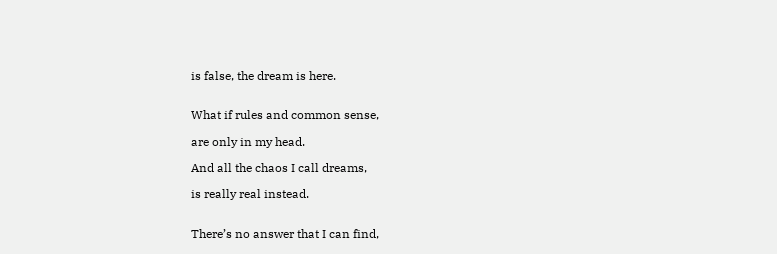is false, the dream is here.


What if rules and common sense,

are only in my head.

And all the chaos I call dreams,

is really real instead.


There’s no answer that I can find,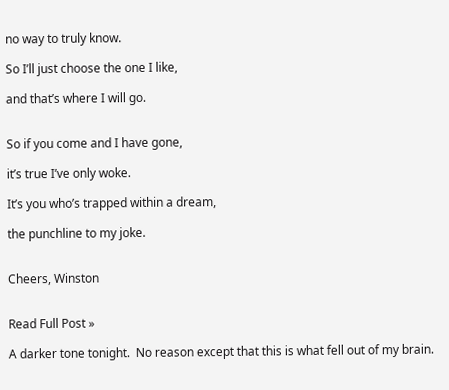no way to truly know.

So I’ll just choose the one I like,

and that’s where I will go.


So if you come and I have gone,

it’s true I’ve only woke.

It’s you who’s trapped within a dream,

the punchline to my joke.


Cheers, Winston


Read Full Post »

A darker tone tonight.  No reason except that this is what fell out of my brain.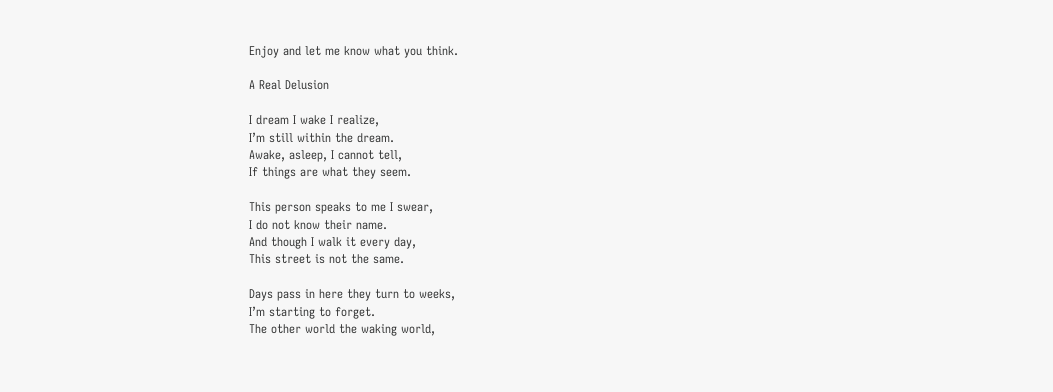Enjoy and let me know what you think.

A Real Delusion

I dream I wake I realize,
I’m still within the dream.
Awake, asleep, I cannot tell,
If things are what they seem.

This person speaks to me I swear,
I do not know their name.
And though I walk it every day,
This street is not the same.

Days pass in here they turn to weeks,
I’m starting to forget.
The other world the waking world,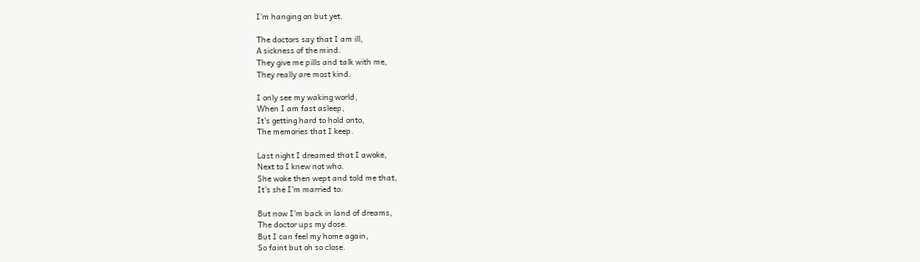I’m hanging on but yet.

The doctors say that I am ill,
A sickness of the mind.
They give me pills and talk with me,
They really are most kind.

I only see my waking world,
When I am fast asleep,
It’s getting hard to hold onto,
The memories that I keep.

Last night I dreamed that I awoke,
Next to I knew not who.
She woke then wept and told me that,
It’s she I’m married to.

But now I’m back in land of dreams,
The doctor ups my dose.
But I can feel my home again,
So faint but oh so close.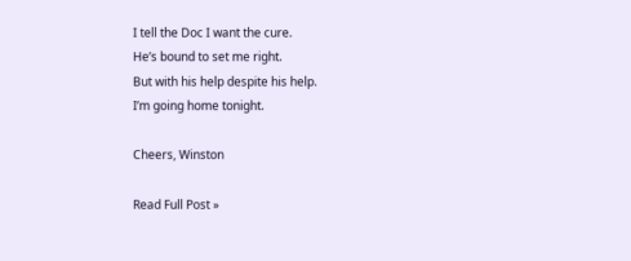I tell the Doc I want the cure.
He’s bound to set me right.
But with his help despite his help.
I’m going home tonight.

Cheers, Winston

Read Full Post »